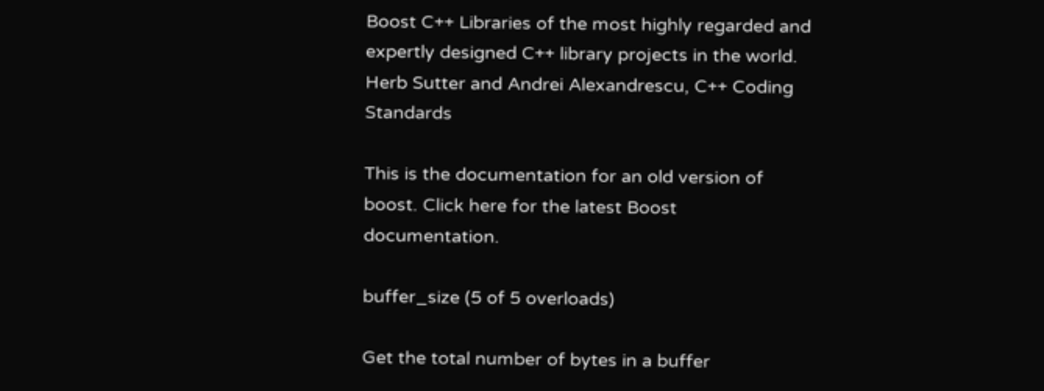Boost C++ Libraries of the most highly regarded and expertly designed C++ library projects in the world. Herb Sutter and Andrei Alexandrescu, C++ Coding Standards

This is the documentation for an old version of boost. Click here for the latest Boost documentation.

buffer_size (5 of 5 overloads)

Get the total number of bytes in a buffer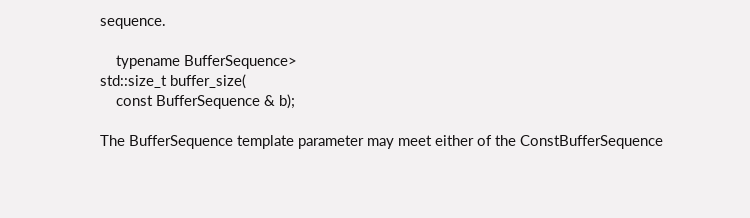sequence.

    typename BufferSequence>
std::size_t buffer_size(
    const BufferSequence & b);

The BufferSequence template parameter may meet either of the ConstBufferSequence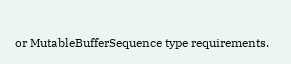or MutableBufferSequence type requirements.